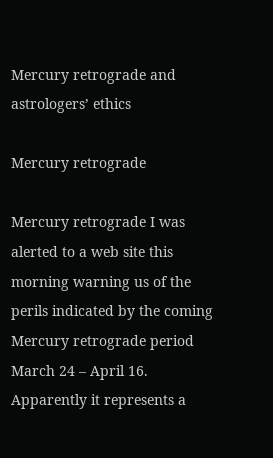Mercury retrograde and astrologers’ ethics

Mercury retrograde

Mercury retrograde I was alerted to a web site this morning warning us of the perils indicated by the coming Mercury retrograde period March 24 – April 16. Apparently it represents a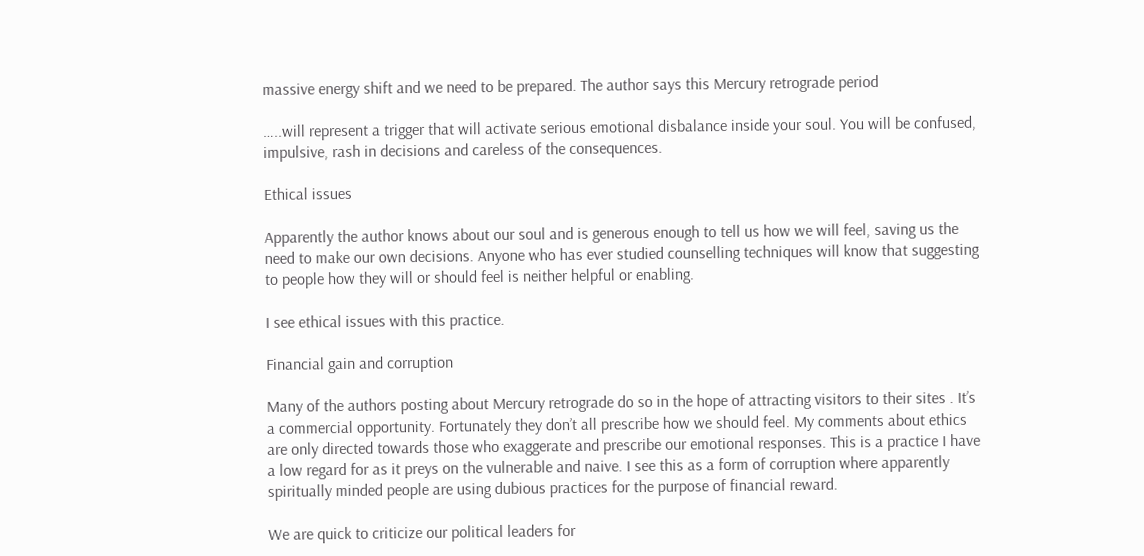massive energy shift and we need to be prepared. The author says this Mercury retrograde period

…..will represent a trigger that will activate serious emotional disbalance inside your soul. You will be confused, impulsive, rash in decisions and careless of the consequences.

Ethical issues

Apparently the author knows about our soul and is generous enough to tell us how we will feel, saving us the need to make our own decisions. Anyone who has ever studied counselling techniques will know that suggesting to people how they will or should feel is neither helpful or enabling.

I see ethical issues with this practice.

Financial gain and corruption

Many of the authors posting about Mercury retrograde do so in the hope of attracting visitors to their sites . It’s a commercial opportunity. Fortunately they don’t all prescribe how we should feel. My comments about ethics are only directed towards those who exaggerate and prescribe our emotional responses. This is a practice I have a low regard for as it preys on the vulnerable and naive. I see this as a form of corruption where apparently spiritually minded people are using dubious practices for the purpose of financial reward.

We are quick to criticize our political leaders for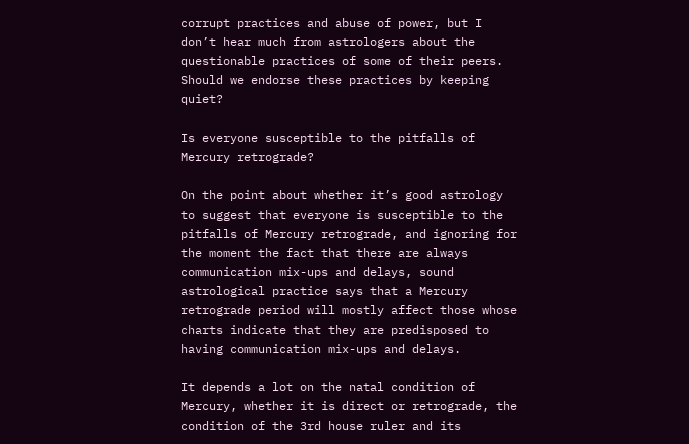corrupt practices and abuse of power, but I don’t hear much from astrologers about the questionable practices of some of their peers. Should we endorse these practices by keeping quiet?

Is everyone susceptible to the pitfalls of Mercury retrograde?

On the point about whether it’s good astrology to suggest that everyone is susceptible to the pitfalls of Mercury retrograde, and ignoring for the moment the fact that there are always communication mix-ups and delays, sound astrological practice says that a Mercury retrograde period will mostly affect those whose charts indicate that they are predisposed to having communication mix-ups and delays.

It depends a lot on the natal condition of Mercury, whether it is direct or retrograde, the condition of the 3rd house ruler and its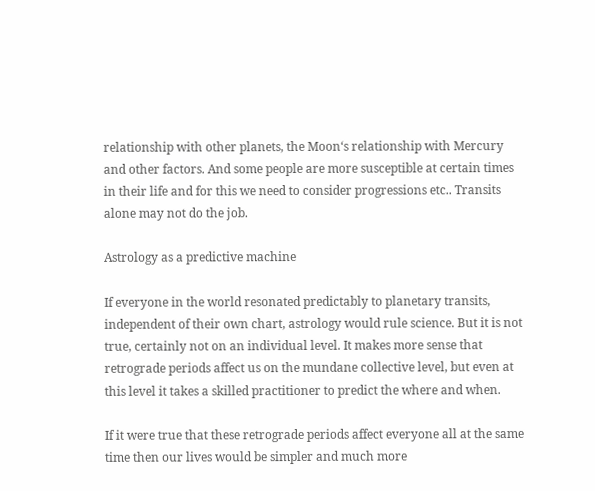relationship with other planets, the Moon‘s relationship with Mercury and other factors. And some people are more susceptible at certain times in their life and for this we need to consider progressions etc.. Transits alone may not do the job.

Astrology as a predictive machine

If everyone in the world resonated predictably to planetary transits, independent of their own chart, astrology would rule science. But it is not true, certainly not on an individual level. It makes more sense that retrograde periods affect us on the mundane collective level, but even at this level it takes a skilled practitioner to predict the where and when.

If it were true that these retrograde periods affect everyone all at the same time then our lives would be simpler and much more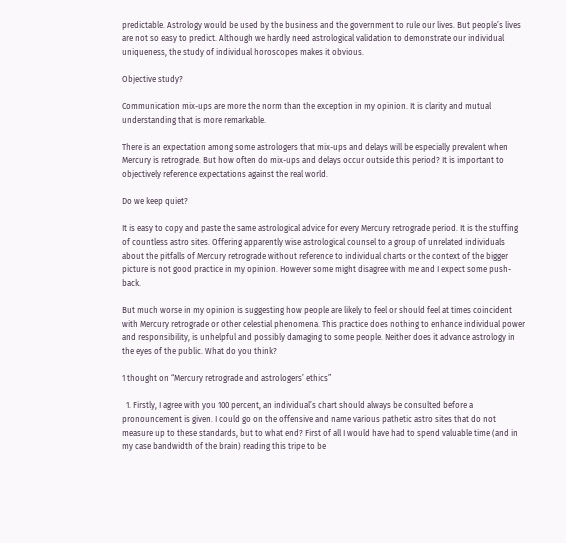predictable. Astrology would be used by the business and the government to rule our lives. But people’s lives are not so easy to predict. Although we hardly need astrological validation to demonstrate our individual uniqueness, the study of individual horoscopes makes it obvious.

Objective study?

Communication mix-ups are more the norm than the exception in my opinion. It is clarity and mutual understanding that is more remarkable.

There is an expectation among some astrologers that mix-ups and delays will be especially prevalent when Mercury is retrograde. But how often do mix-ups and delays occur outside this period? It is important to objectively reference expectations against the real world.

Do we keep quiet?

It is easy to copy and paste the same astrological advice for every Mercury retrograde period. It is the stuffing of countless astro sites. Offering apparently wise astrological counsel to a group of unrelated individuals about the pitfalls of Mercury retrograde without reference to individual charts or the context of the bigger picture is not good practice in my opinion. However some might disagree with me and I expect some push-back.

But much worse in my opinion is suggesting how people are likely to feel or should feel at times coincident with Mercury retrograde or other celestial phenomena. This practice does nothing to enhance individual power and responsibility, is unhelpful and possibly damaging to some people. Neither does it advance astrology in the eyes of the public. What do you think?

1 thought on “Mercury retrograde and astrologers’ ethics”

  1. Firstly, I agree with you 100 percent, an individual’s chart should always be consulted before a pronouncement is given. I could go on the offensive and name various pathetic astro sites that do not measure up to these standards, but to what end? First of all I would have had to spend valuable time (and in my case bandwidth of the brain) reading this tripe to be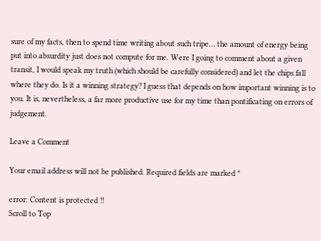sure of my facts, then to spend time writing about such tripe… the amount of energy being put into absurdity just does not compute for me. Were I going to comment about a given transit, I would speak my truth (which should be carefully considered) and let the chips fall where they do. Is it a winning strategy? I guess that depends on how important winning is to you. It is, nevertheless, a far more productive use for my time than pontificating on errors of judgement.

Leave a Comment

Your email address will not be published. Required fields are marked *

error: Content is protected !!
Scroll to Top